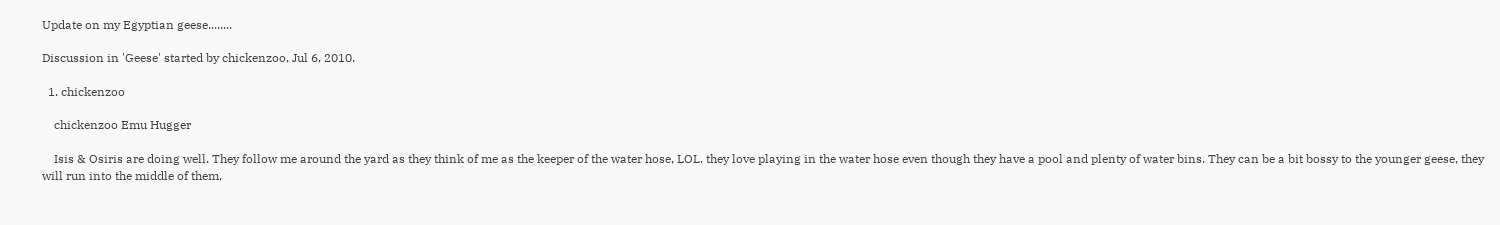Update on my Egyptian geese........

Discussion in 'Geese' started by chickenzoo, Jul 6, 2010.

  1. chickenzoo

    chickenzoo Emu Hugger

    Isis & Osiris are doing well. They follow me around the yard as they think of me as the keeper of the water hose, LOL. they love playing in the water hose even though they have a pool and plenty of water bins. They can be a bit bossy to the younger geese, they will run into the middle of them,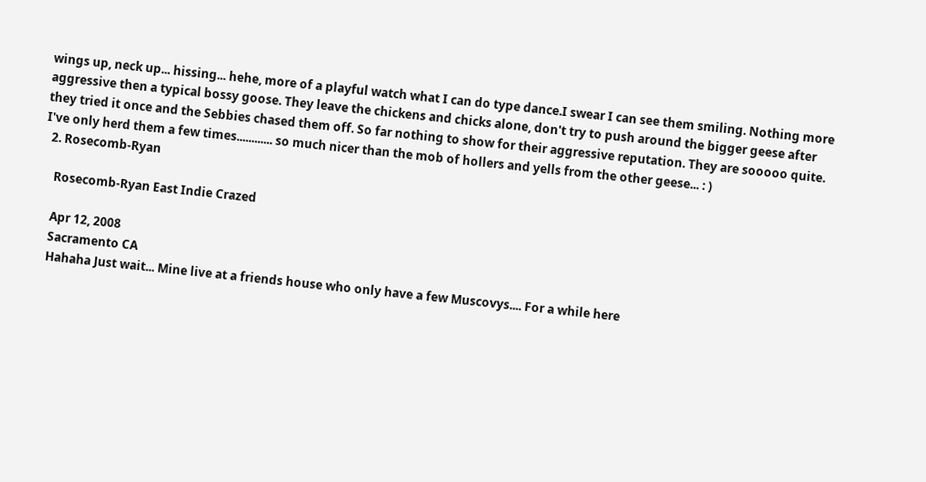wings up, neck up... hissing... hehe, more of a playful watch what I can do type dance.I swear I can see them smiling. Nothing more aggressive then a typical bossy goose. They leave the chickens and chicks alone, don't try to push around the bigger geese after they tried it once and the Sebbies chased them off. So far nothing to show for their aggressive reputation. They are sooooo quite. I've only herd them a few times............ so much nicer than the mob of hollers and yells from the other geese... : )
  2. Rosecomb-Ryan

    Rosecomb-Ryan East Indie Crazed

    Apr 12, 2008
    Sacramento CA
    Hahaha Just wait... Mine live at a friends house who only have a few Muscovys.... For a while here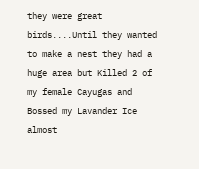they were great birds....Until they wanted to make a nest they had a huge area but Killed 2 of my female Cayugas and Bossed my Lavander Ice almost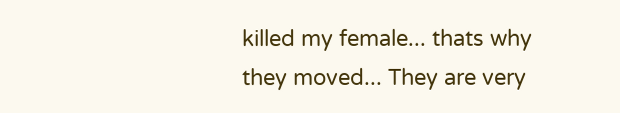killed my female... thats why they moved... They are very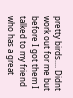pretty birds.... Didnt work out for me but before I got them I talked to my friend who has a great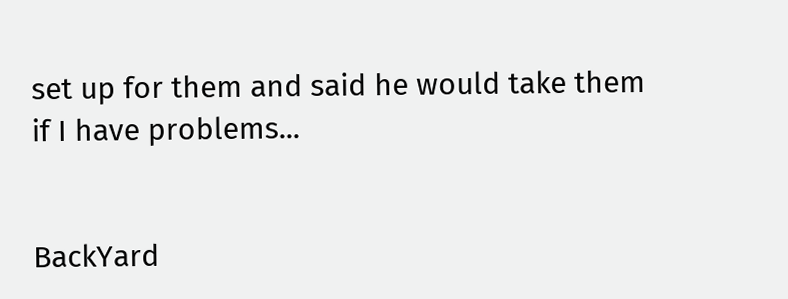set up for them and said he would take them if I have problems...


BackYard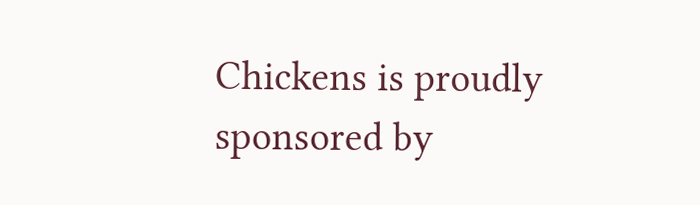Chickens is proudly sponsored by